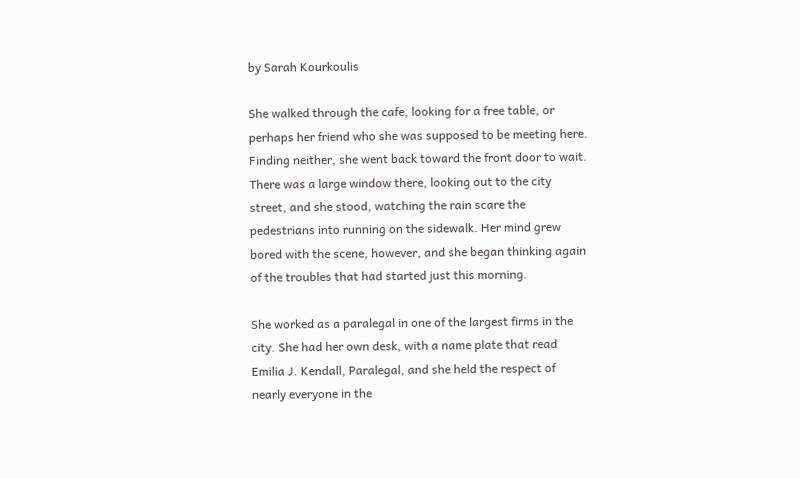by Sarah Kourkoulis

She walked through the cafe, looking for a free table, or perhaps her friend who she was supposed to be meeting here. Finding neither, she went back toward the front door to wait. There was a large window there, looking out to the city street, and she stood, watching the rain scare the pedestrians into running on the sidewalk. Her mind grew bored with the scene, however, and she began thinking again of the troubles that had started just this morning.

She worked as a paralegal in one of the largest firms in the city. She had her own desk, with a name plate that read Emilia J. Kendall, Paralegal, and she held the respect of nearly everyone in the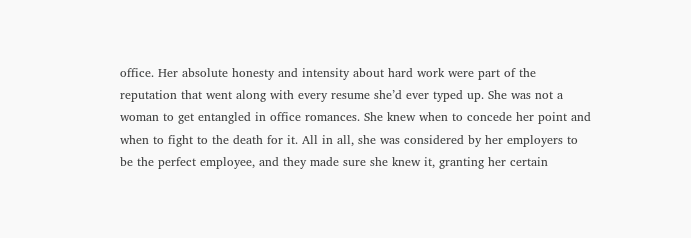office. Her absolute honesty and intensity about hard work were part of the reputation that went along with every resume she’d ever typed up. She was not a woman to get entangled in office romances. She knew when to concede her point and when to fight to the death for it. All in all, she was considered by her employers to be the perfect employee, and they made sure she knew it, granting her certain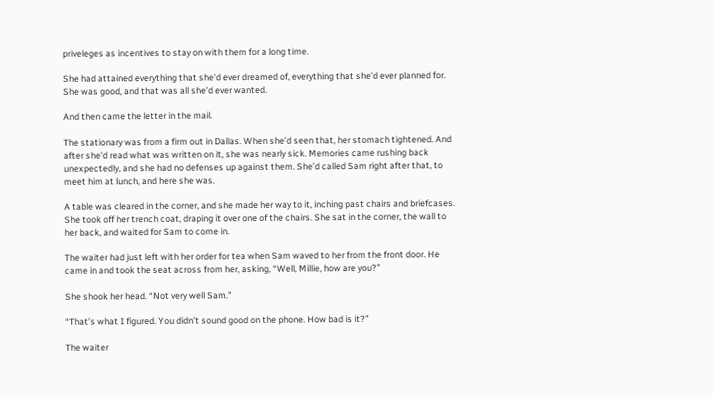priveleges as incentives to stay on with them for a long time.

She had attained everything that she’d ever dreamed of, everything that she’d ever planned for. She was good, and that was all she’d ever wanted.

And then came the letter in the mail.

The stationary was from a firm out in Dallas. When she’d seen that, her stomach tightened. And after she’d read what was written on it, she was nearly sick. Memories came rushing back unexpectedly, and she had no defenses up against them. She’d called Sam right after that, to meet him at lunch, and here she was.

A table was cleared in the corner, and she made her way to it, inching past chairs and briefcases. She took off her trench coat, draping it over one of the chairs. She sat in the corner, the wall to her back, and waited for Sam to come in.

The waiter had just left with her order for tea when Sam waved to her from the front door. He came in and took the seat across from her, asking, “Well, Millie, how are you?”

She shook her head. “Not very well Sam.”

“That’s what I figured. You didn’t sound good on the phone. How bad is it?”

The waiter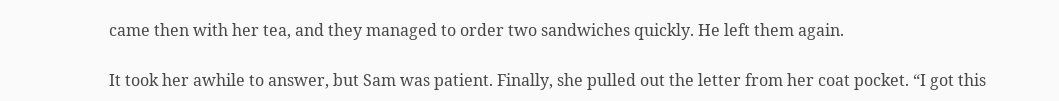came then with her tea, and they managed to order two sandwiches quickly. He left them again.

It took her awhile to answer, but Sam was patient. Finally, she pulled out the letter from her coat pocket. “I got this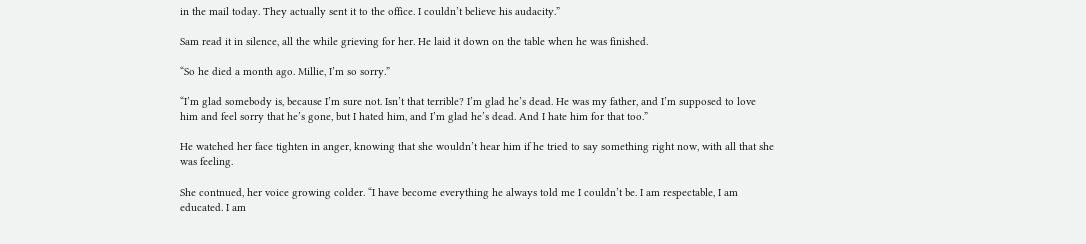in the mail today. They actually sent it to the office. I couldn’t believe his audacity.”

Sam read it in silence, all the while grieving for her. He laid it down on the table when he was finished.

“So he died a month ago. Millie, I’m so sorry.”

“I’m glad somebody is, because I’m sure not. Isn’t that terrible? I’m glad he’s dead. He was my father, and I’m supposed to love him and feel sorry that he’s gone, but I hated him, and I’m glad he’s dead. And I hate him for that too.”

He watched her face tighten in anger, knowing that she wouldn’t hear him if he tried to say something right now, with all that she was feeling.

She contnued, her voice growing colder. “I have become everything he always told me I couldn’t be. I am respectable, I am educated. I am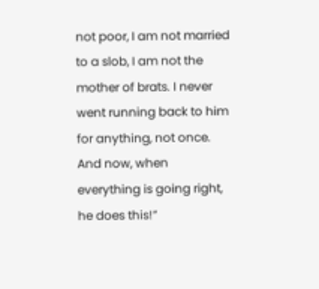not poor, I am not married to a slob, I am not the mother of brats. I never went running back to him for anything, not once. And now, when everything is going right, he does this!”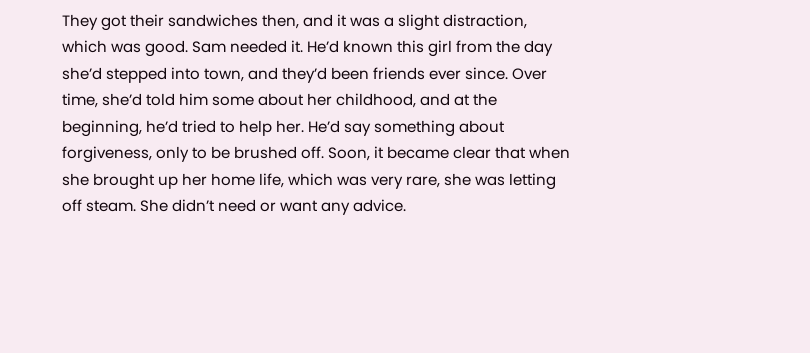They got their sandwiches then, and it was a slight distraction, which was good. Sam needed it. He’d known this girl from the day she’d stepped into town, and they’d been friends ever since. Over time, she’d told him some about her childhood, and at the beginning, he’d tried to help her. He’d say something about forgiveness, only to be brushed off. Soon, it became clear that when she brought up her home life, which was very rare, she was letting off steam. She didn’t need or want any advice.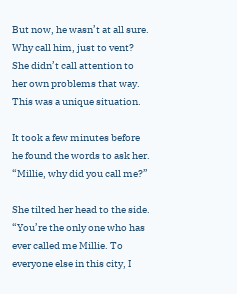But now, he wasn’t at all sure. Why call him, just to vent? She didn’t call attention to her own problems that way. This was a unique situation.

It took a few minutes before he found the words to ask her. “Millie, why did you call me?”

She tilted her head to the side. “You’re the only one who has ever called me Millie. To everyone else in this city, I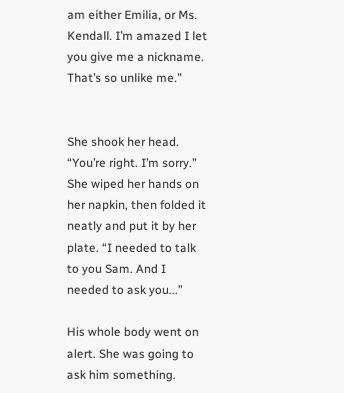am either Emilia, or Ms. Kendall. I’m amazed I let you give me a nickname. That’s so unlike me.”


She shook her head. “You’re right. I’m sorry.” She wiped her hands on her napkin, then folded it neatly and put it by her plate. “I needed to talk to you Sam. And I needed to ask you...”

His whole body went on alert. She was going to ask him something.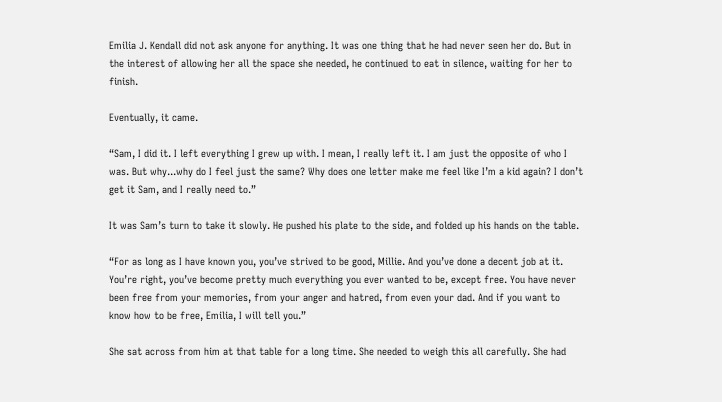Emilia J. Kendall did not ask anyone for anything. It was one thing that he had never seen her do. But in the interest of allowing her all the space she needed, he continued to eat in silence, waiting for her to finish.

Eventually, it came.

“Sam, I did it. I left everything I grew up with. I mean, I really left it. I am just the opposite of who I was. But why...why do I feel just the same? Why does one letter make me feel like I’m a kid again? I don’t get it Sam, and I really need to.”

It was Sam’s turn to take it slowly. He pushed his plate to the side, and folded up his hands on the table.

“For as long as I have known you, you’ve strived to be good, Millie. And you’ve done a decent job at it. You’re right, you’ve become pretty much everything you ever wanted to be, except free. You have never been free from your memories, from your anger and hatred, from even your dad. And if you want to know how to be free, Emilia, I will tell you.”

She sat across from him at that table for a long time. She needed to weigh this all carefully. She had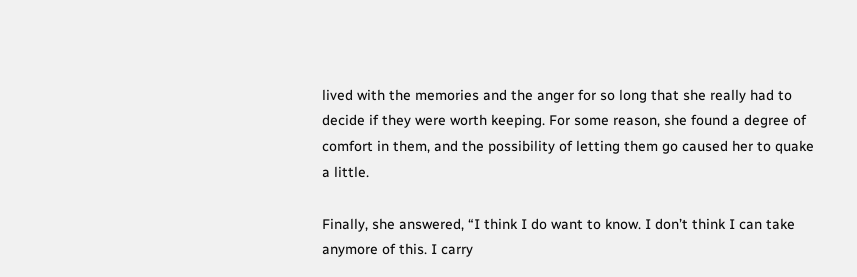lived with the memories and the anger for so long that she really had to decide if they were worth keeping. For some reason, she found a degree of comfort in them, and the possibility of letting them go caused her to quake a little.

Finally, she answered, “I think I do want to know. I don’t think I can take anymore of this. I carry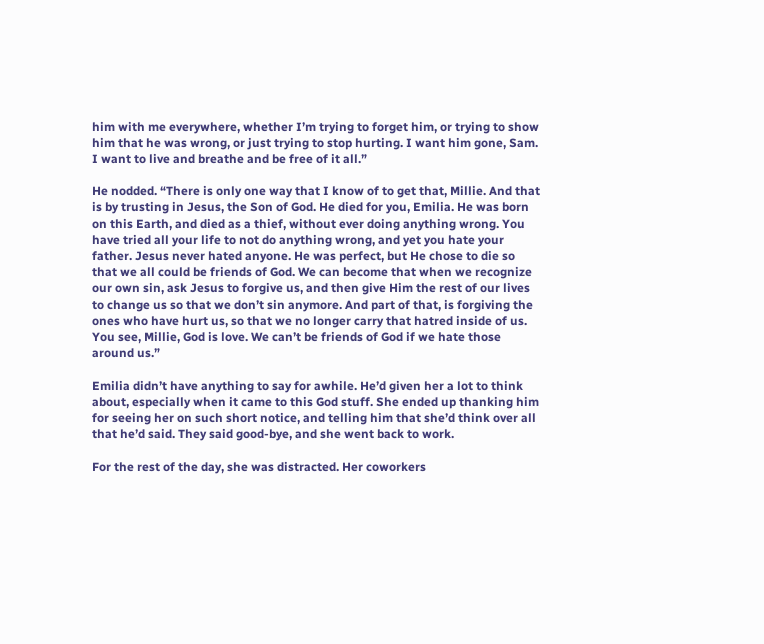him with me everywhere, whether I’m trying to forget him, or trying to show him that he was wrong, or just trying to stop hurting. I want him gone, Sam. I want to live and breathe and be free of it all.”

He nodded. “There is only one way that I know of to get that, Millie. And that is by trusting in Jesus, the Son of God. He died for you, Emilia. He was born on this Earth, and died as a thief, without ever doing anything wrong. You have tried all your life to not do anything wrong, and yet you hate your father. Jesus never hated anyone. He was perfect, but He chose to die so that we all could be friends of God. We can become that when we recognize our own sin, ask Jesus to forgive us, and then give Him the rest of our lives to change us so that we don’t sin anymore. And part of that, is forgiving the ones who have hurt us, so that we no longer carry that hatred inside of us. You see, Millie, God is love. We can’t be friends of God if we hate those around us.”

Emilia didn’t have anything to say for awhile. He’d given her a lot to think about, especially when it came to this God stuff. She ended up thanking him for seeing her on such short notice, and telling him that she’d think over all that he’d said. They said good-bye, and she went back to work.

For the rest of the day, she was distracted. Her coworkers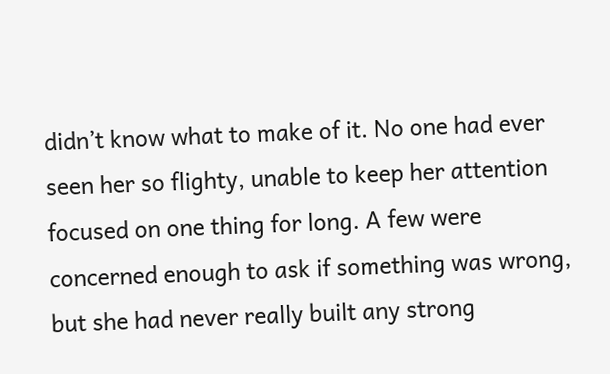didn’t know what to make of it. No one had ever seen her so flighty, unable to keep her attention focused on one thing for long. A few were concerned enough to ask if something was wrong, but she had never really built any strong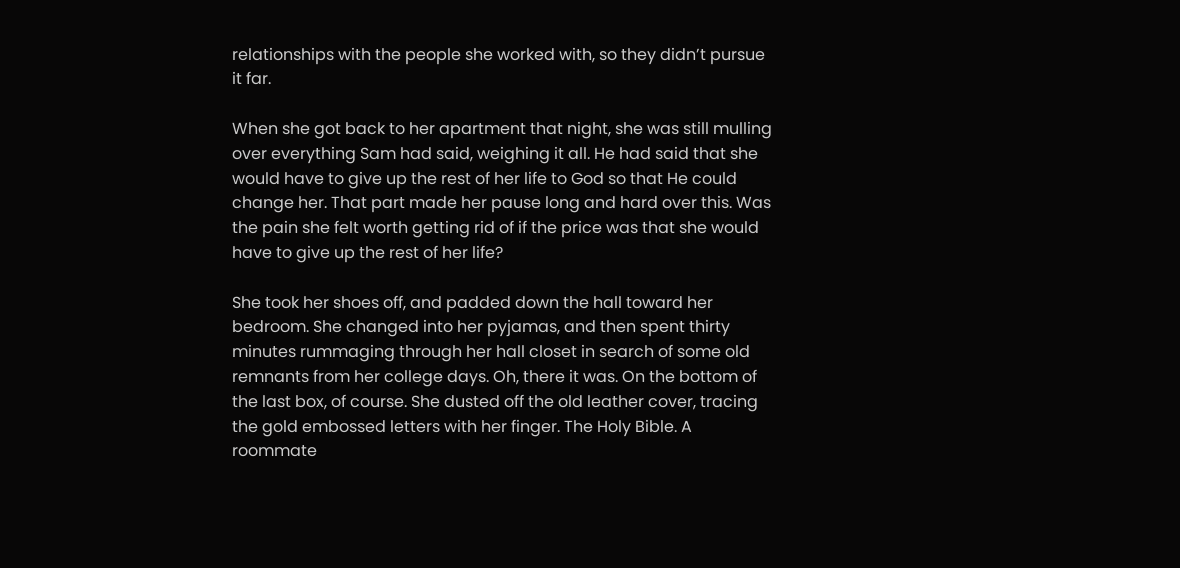relationships with the people she worked with, so they didn’t pursue it far.

When she got back to her apartment that night, she was still mulling over everything Sam had said, weighing it all. He had said that she would have to give up the rest of her life to God so that He could change her. That part made her pause long and hard over this. Was the pain she felt worth getting rid of if the price was that she would have to give up the rest of her life?

She took her shoes off, and padded down the hall toward her bedroom. She changed into her pyjamas, and then spent thirty minutes rummaging through her hall closet in search of some old remnants from her college days. Oh, there it was. On the bottom of the last box, of course. She dusted off the old leather cover, tracing the gold embossed letters with her finger. The Holy Bible. A roommate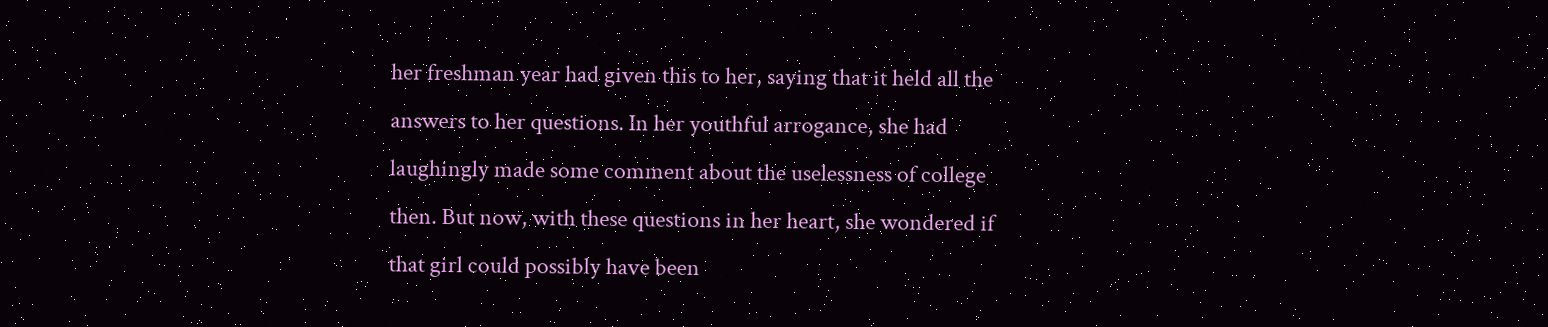her freshman year had given this to her, saying that it held all the answers to her questions. In her youthful arrogance, she had laughingly made some comment about the uselessness of college then. But now, with these questions in her heart, she wondered if that girl could possibly have been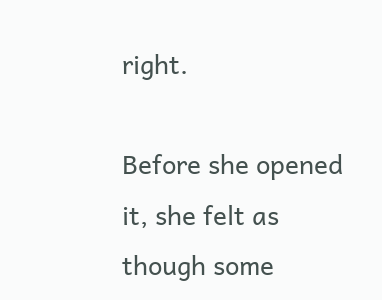right.

Before she opened it, she felt as though some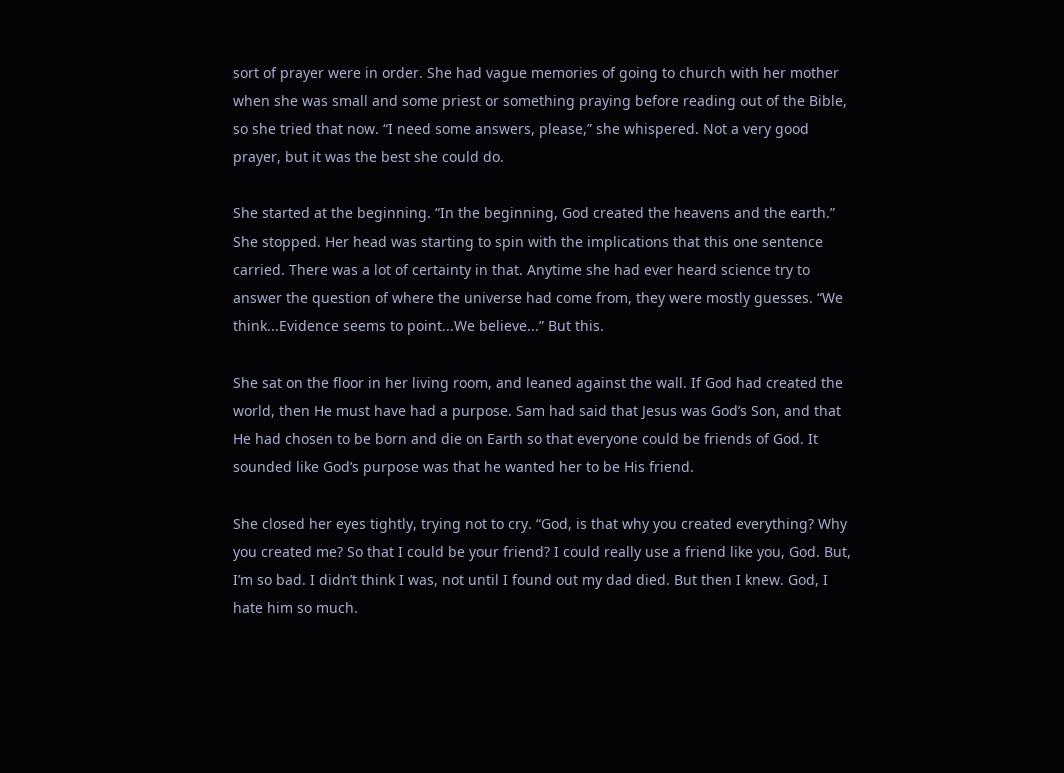sort of prayer were in order. She had vague memories of going to church with her mother when she was small and some priest or something praying before reading out of the Bible, so she tried that now. “I need some answers, please,” she whispered. Not a very good prayer, but it was the best she could do.

She started at the beginning. “In the beginning, God created the heavens and the earth.” She stopped. Her head was starting to spin with the implications that this one sentence carried. There was a lot of certainty in that. Anytime she had ever heard science try to answer the question of where the universe had come from, they were mostly guesses. “We think...Evidence seems to point...We believe...” But this.

She sat on the floor in her living room, and leaned against the wall. If God had created the world, then He must have had a purpose. Sam had said that Jesus was God’s Son, and that He had chosen to be born and die on Earth so that everyone could be friends of God. It sounded like God’s purpose was that he wanted her to be His friend.

She closed her eyes tightly, trying not to cry. “God, is that why you created everything? Why you created me? So that I could be your friend? I could really use a friend like you, God. But, I’m so bad. I didn’t think I was, not until I found out my dad died. But then I knew. God, I hate him so much.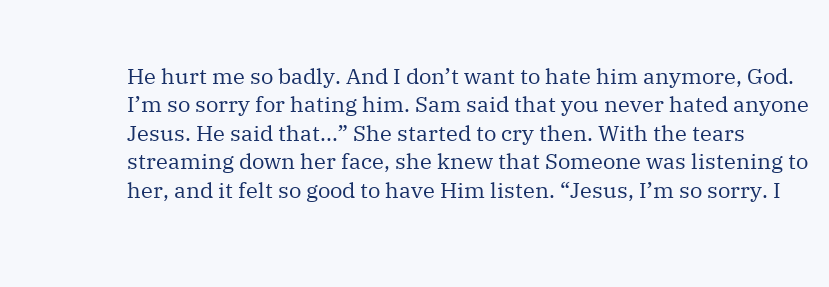He hurt me so badly. And I don’t want to hate him anymore, God. I’m so sorry for hating him. Sam said that you never hated anyone Jesus. He said that...” She started to cry then. With the tears streaming down her face, she knew that Someone was listening to her, and it felt so good to have Him listen. “Jesus, I’m so sorry. I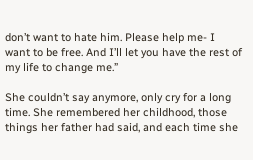don’t want to hate him. Please help me- I want to be free. And I’ll let you have the rest of my life to change me.”

She couldn’t say anymore, only cry for a long time. She remembered her childhood, those things her father had said, and each time she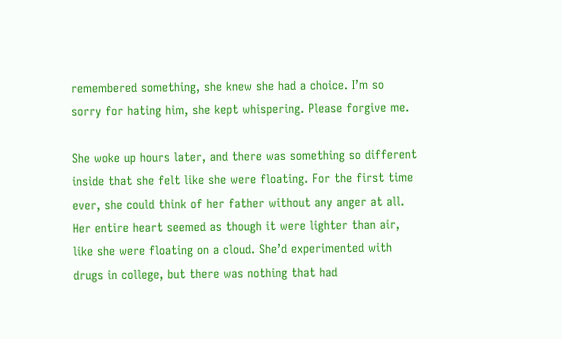remembered something, she knew she had a choice. I’m so sorry for hating him, she kept whispering. Please forgive me.

She woke up hours later, and there was something so different inside that she felt like she were floating. For the first time ever, she could think of her father without any anger at all. Her entire heart seemed as though it were lighter than air, like she were floating on a cloud. She’d experimented with drugs in college, but there was nothing that had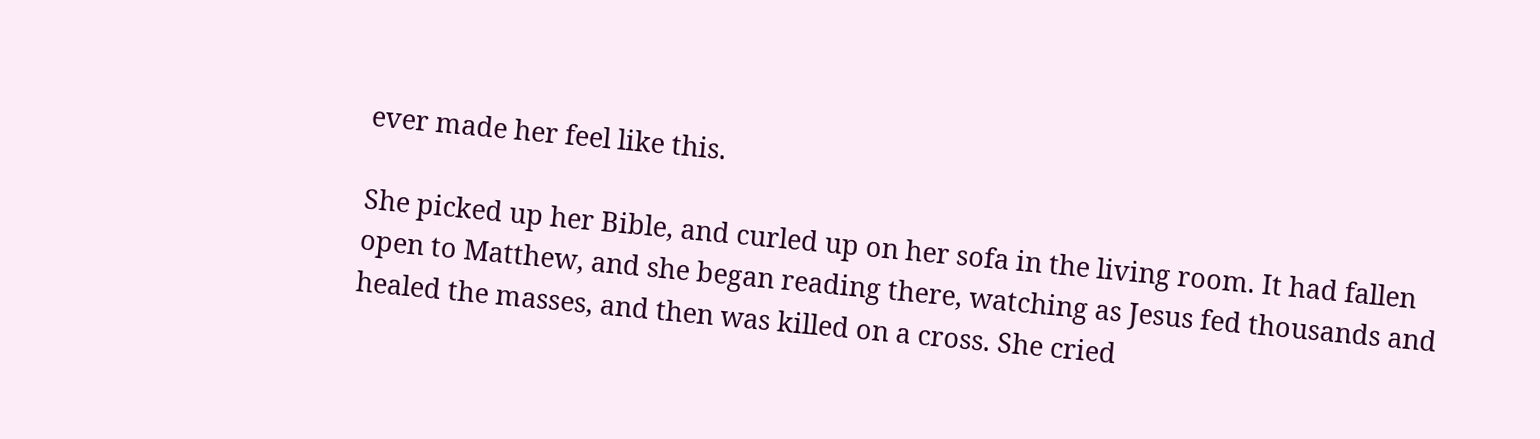ever made her feel like this.

She picked up her Bible, and curled up on her sofa in the living room. It had fallen open to Matthew, and she began reading there, watching as Jesus fed thousands and healed the masses, and then was killed on a cross. She cried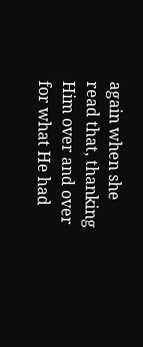again when she read that, thanking Him over and over for what He had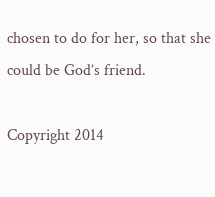chosen to do for her, so that she could be God’s friend.

Copyright 2014